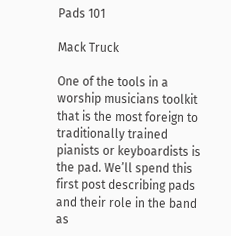Pads 101

Mack Truck

One of the tools in a worship musicians toolkit that is the most foreign to traditionally trained pianists or keyboardists is the pad. We’ll spend this first post describing pads and their role in the band as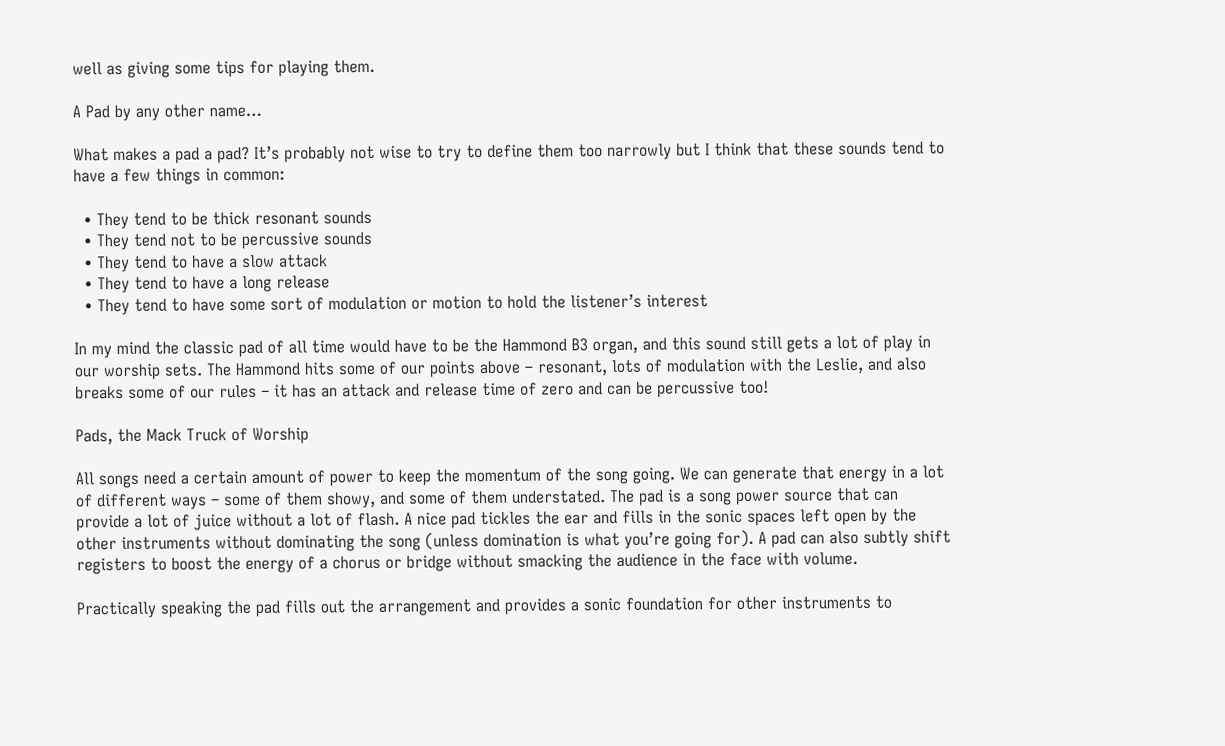well as giving some tips for playing them.

A Pad by any other name…

What makes a pad a pad? It’s probably not wise to try to define them too narrowly but I think that these sounds tend to have a few things in common:

  • They tend to be thick resonant sounds
  • They tend not to be percussive sounds
  • They tend to have a slow attack
  • They tend to have a long release
  • They tend to have some sort of modulation or motion to hold the listener’s interest

In my mind the classic pad of all time would have to be the Hammond B3 organ, and this sound still gets a lot of play in our worship sets. The Hammond hits some of our points above – resonant, lots of modulation with the Leslie, and also breaks some of our rules – it has an attack and release time of zero and can be percussive too!

Pads, the Mack Truck of Worship

All songs need a certain amount of power to keep the momentum of the song going. We can generate that energy in a lot of different ways – some of them showy, and some of them understated. The pad is a song power source that can provide a lot of juice without a lot of flash. A nice pad tickles the ear and fills in the sonic spaces left open by the other instruments without dominating the song (unless domination is what you’re going for). A pad can also subtly shift registers to boost the energy of a chorus or bridge without smacking the audience in the face with volume.

Practically speaking the pad fills out the arrangement and provides a sonic foundation for other instruments to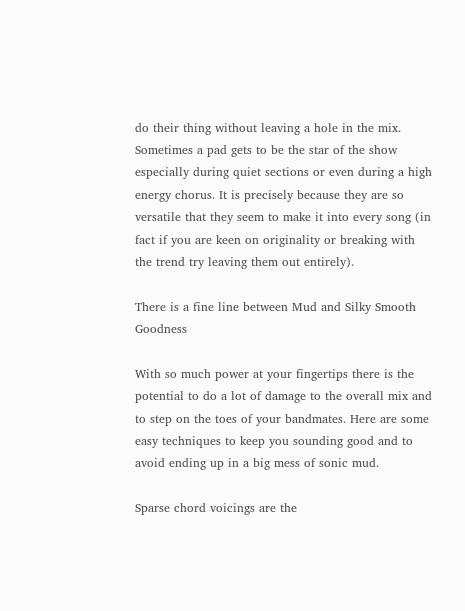do their thing without leaving a hole in the mix. Sometimes a pad gets to be the star of the show especially during quiet sections or even during a high energy chorus. It is precisely because they are so versatile that they seem to make it into every song (in fact if you are keen on originality or breaking with the trend try leaving them out entirely).

There is a fine line between Mud and Silky Smooth Goodness

With so much power at your fingertips there is the potential to do a lot of damage to the overall mix and to step on the toes of your bandmates. Here are some easy techniques to keep you sounding good and to avoid ending up in a big mess of sonic mud.

Sparse chord voicings are the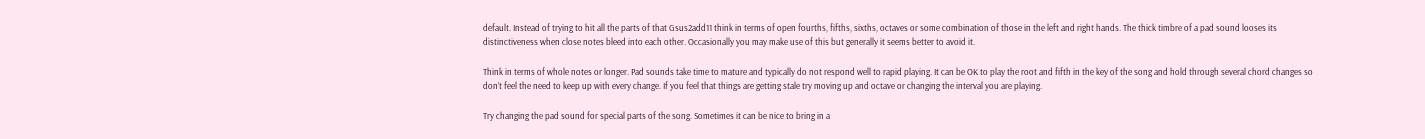default. Instead of trying to hit all the parts of that Gsus2add11 think in terms of open fourths, fifths, sixths, octaves or some combination of those in the left and right hands. The thick timbre of a pad sound looses its distinctiveness when close notes bleed into each other. Occasionally you may make use of this but generally it seems better to avoid it.

Think in terms of whole notes or longer. Pad sounds take time to mature and typically do not respond well to rapid playing. It can be OK to play the root and fifth in the key of the song and hold through several chord changes so don’t feel the need to keep up with every change. If you feel that things are getting stale try moving up and octave or changing the interval you are playing.

Try changing the pad sound for special parts of the song. Sometimes it can be nice to bring in a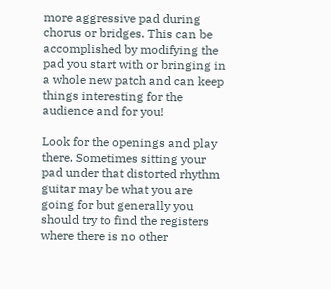more aggressive pad during chorus or bridges. This can be accomplished by modifying the pad you start with or bringing in a whole new patch and can keep things interesting for the audience and for you!

Look for the openings and play there. Sometimes sitting your pad under that distorted rhythm guitar may be what you are going for but generally you should try to find the registers where there is no other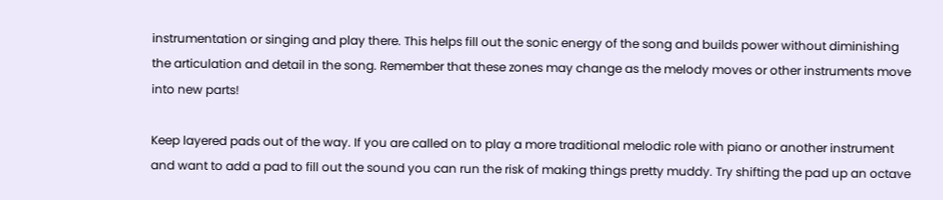instrumentation or singing and play there. This helps fill out the sonic energy of the song and builds power without diminishing the articulation and detail in the song. Remember that these zones may change as the melody moves or other instruments move into new parts!

Keep layered pads out of the way. If you are called on to play a more traditional melodic role with piano or another instrument and want to add a pad to fill out the sound you can run the risk of making things pretty muddy. Try shifting the pad up an octave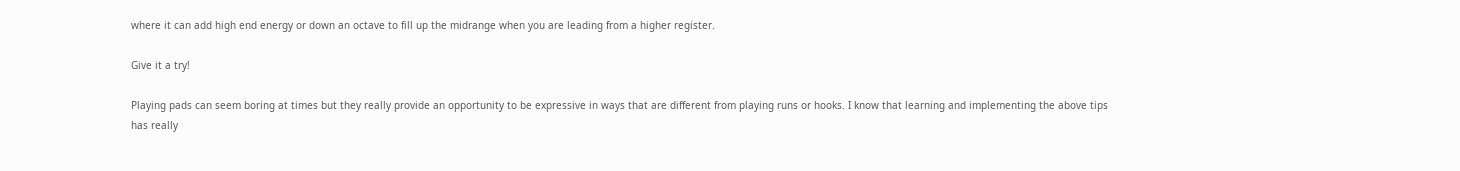where it can add high end energy or down an octave to fill up the midrange when you are leading from a higher register.

Give it a try!

Playing pads can seem boring at times but they really provide an opportunity to be expressive in ways that are different from playing runs or hooks. I know that learning and implementing the above tips has really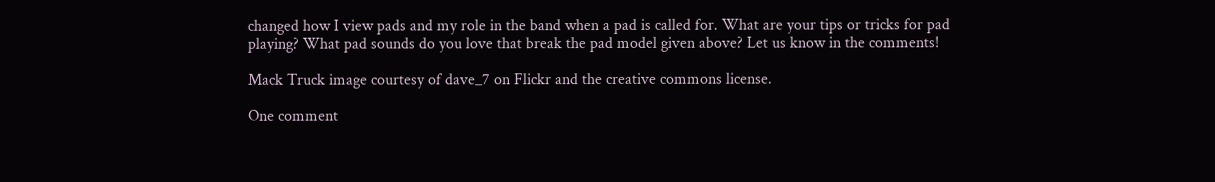changed how I view pads and my role in the band when a pad is called for. What are your tips or tricks for pad playing? What pad sounds do you love that break the pad model given above? Let us know in the comments!

Mack Truck image courtesy of dave_7 on Flickr and the creative commons license.

One comment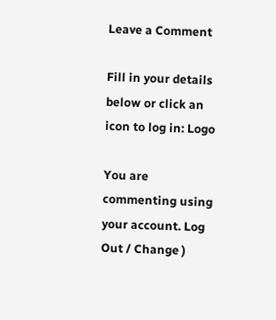Leave a Comment

Fill in your details below or click an icon to log in: Logo

You are commenting using your account. Log Out / Change )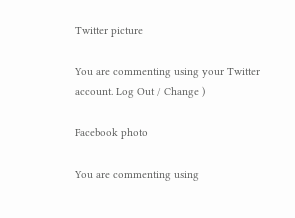Twitter picture

You are commenting using your Twitter account. Log Out / Change )

Facebook photo

You are commenting using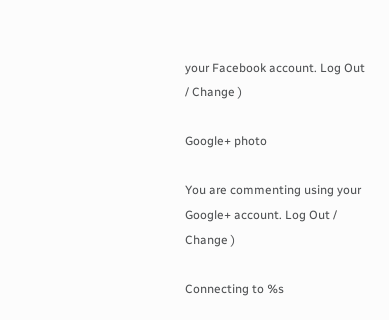your Facebook account. Log Out / Change )

Google+ photo

You are commenting using your Google+ account. Log Out / Change )

Connecting to %s